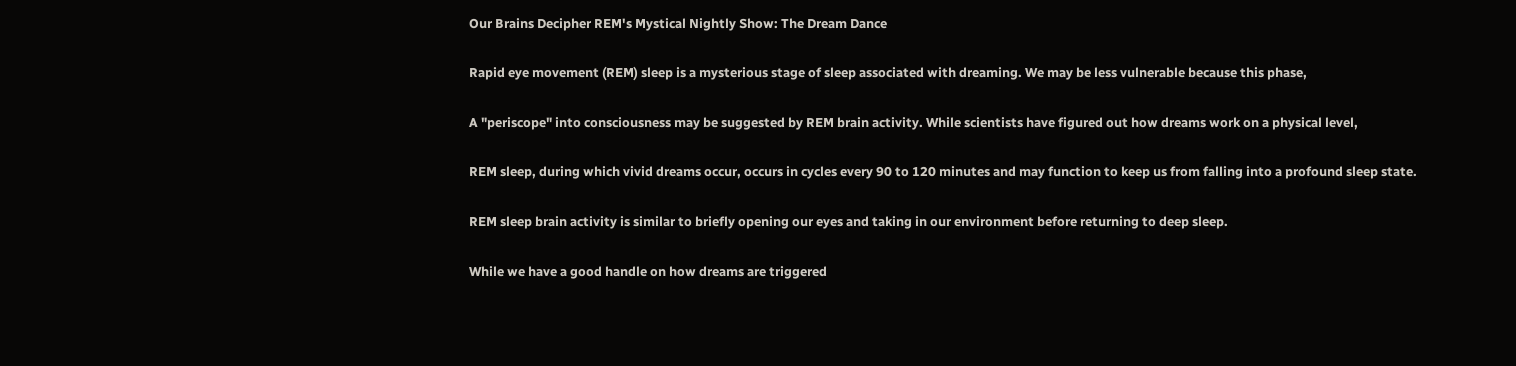Our Brains Decipher REM's Mystical Nightly Show: The Dream Dance

Rapid eye movement (REM) sleep is a mysterious stage of sleep associated with dreaming. We may be less vulnerable because this phase,

A "periscope" into consciousness may be suggested by REM brain activity. While scientists have figured out how dreams work on a physical level,

REM sleep, during which vivid dreams occur, occurs in cycles every 90 to 120 minutes and may function to keep us from falling into a profound sleep state.

REM sleep brain activity is similar to briefly opening our eyes and taking in our environment before returning to deep sleep.

While we have a good handle on how dreams are triggered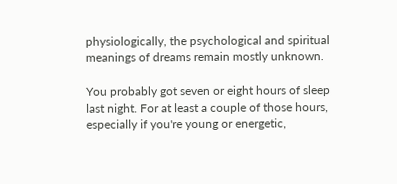physiologically, the psychological and spiritual meanings of dreams remain mostly unknown.

You probably got seven or eight hours of sleep last night. For at least a couple of those hours, especially if you're young or energetic,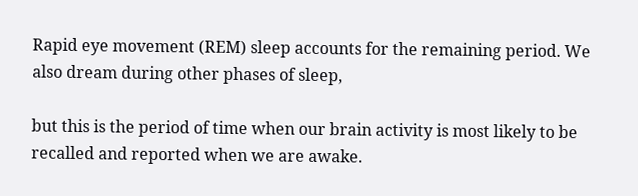Rapid eye movement (REM) sleep accounts for the remaining period. We also dream during other phases of sleep,

but this is the period of time when our brain activity is most likely to be recalled and reported when we are awake.